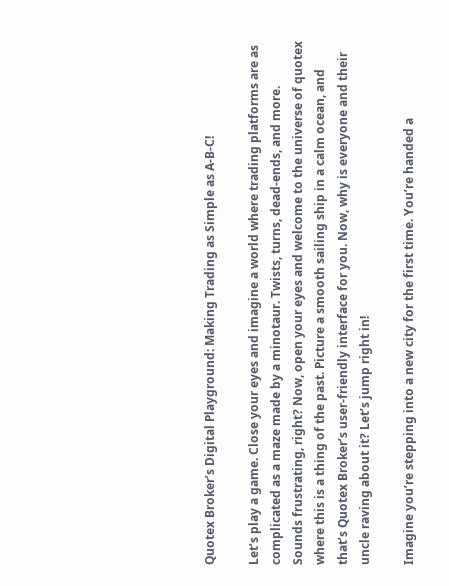Quotex Broker’s Digital Playground: Making Trading as Simple as A-B-C!

Let’s play a game. Close your eyes and imagine a world where trading platforms are as complicated as a maze made by a minotaur. Twists, turns, dead-ends, and more. Sounds frustrating, right? Now, open your eyes and welcome to the universe of quotex where this is a thing of the past. Picture a smooth sailing ship in a calm ocean, and that’s Quotex Broker’s user-friendly interface for you. Now, why is everyone and their uncle raving about it? Let’s jump right in!

Imagine you’re stepping into a new city for the first time. You’re handed a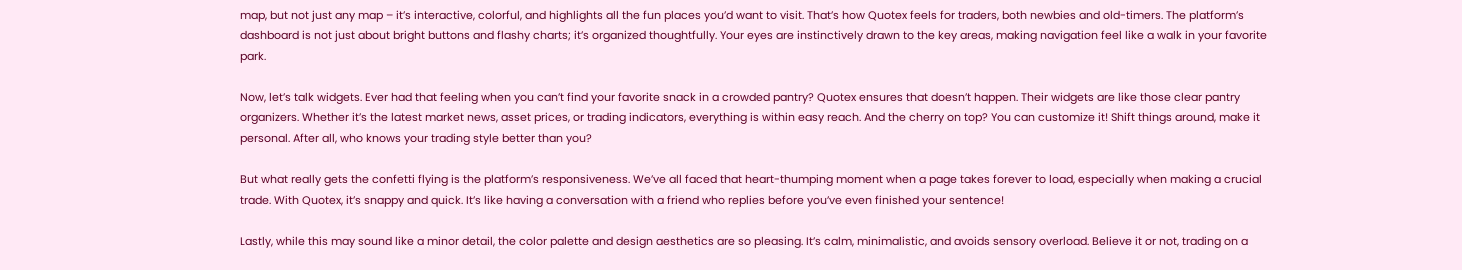map, but not just any map – it’s interactive, colorful, and highlights all the fun places you’d want to visit. That’s how Quotex feels for traders, both newbies and old-timers. The platform’s dashboard is not just about bright buttons and flashy charts; it’s organized thoughtfully. Your eyes are instinctively drawn to the key areas, making navigation feel like a walk in your favorite park.

Now, let’s talk widgets. Ever had that feeling when you can’t find your favorite snack in a crowded pantry? Quotex ensures that doesn’t happen. Their widgets are like those clear pantry organizers. Whether it’s the latest market news, asset prices, or trading indicators, everything is within easy reach. And the cherry on top? You can customize it! Shift things around, make it personal. After all, who knows your trading style better than you?

But what really gets the confetti flying is the platform’s responsiveness. We’ve all faced that heart-thumping moment when a page takes forever to load, especially when making a crucial trade. With Quotex, it’s snappy and quick. It’s like having a conversation with a friend who replies before you’ve even finished your sentence!

Lastly, while this may sound like a minor detail, the color palette and design aesthetics are so pleasing. It’s calm, minimalistic, and avoids sensory overload. Believe it or not, trading on a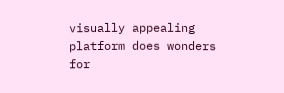visually appealing platform does wonders for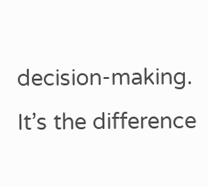decision-making. It’s the difference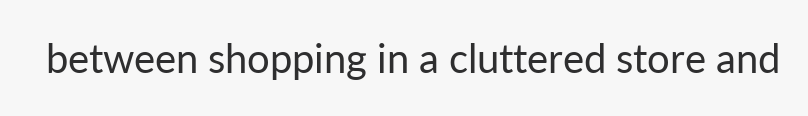between shopping in a cluttered store and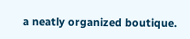a neatly organized boutique.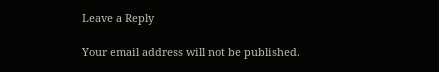Leave a Reply

Your email address will not be published.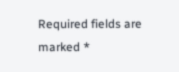Required fields are marked *